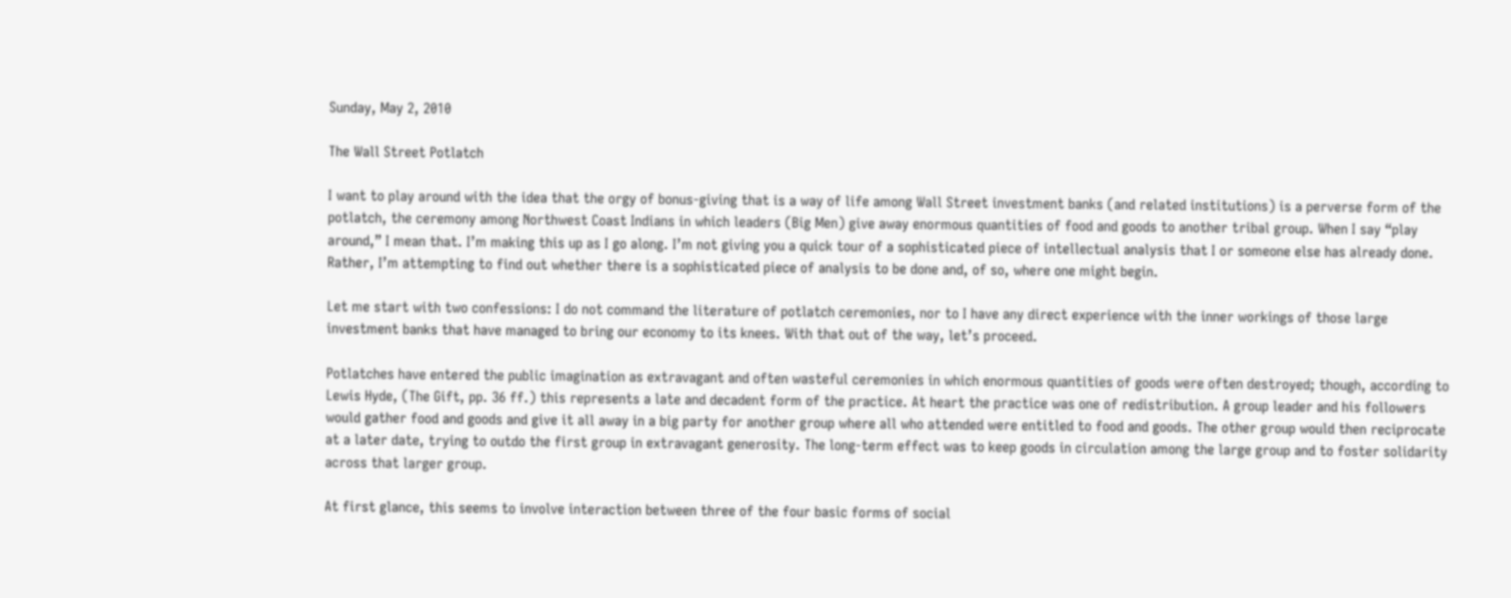Sunday, May 2, 2010

The Wall Street Potlatch

I want to play around with the idea that the orgy of bonus-giving that is a way of life among Wall Street investment banks (and related institutions) is a perverse form of the potlatch, the ceremony among Northwest Coast Indians in which leaders (Big Men) give away enormous quantities of food and goods to another tribal group. When I say “play around,” I mean that. I’m making this up as I go along. I’m not giving you a quick tour of a sophisticated piece of intellectual analysis that I or someone else has already done. Rather, I’m attempting to find out whether there is a sophisticated piece of analysis to be done and, of so, where one might begin.

Let me start with two confessions: I do not command the literature of potlatch ceremonies, nor to I have any direct experience with the inner workings of those large investment banks that have managed to bring our economy to its knees. With that out of the way, let’s proceed.

Potlatches have entered the public imagination as extravagant and often wasteful ceremonies in which enormous quantities of goods were often destroyed; though, according to Lewis Hyde, (The Gift, pp. 36 ff.) this represents a late and decadent form of the practice. At heart the practice was one of redistribution. A group leader and his followers would gather food and goods and give it all away in a big party for another group where all who attended were entitled to food and goods. The other group would then reciprocate at a later date, trying to outdo the first group in extravagant generosity. The long-term effect was to keep goods in circulation among the large group and to foster solidarity across that larger group.

At first glance, this seems to involve interaction between three of the four basic forms of social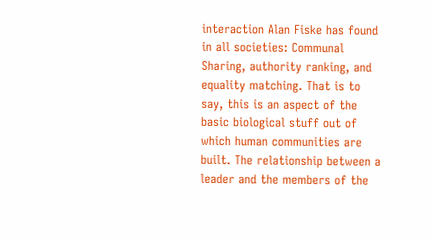interaction Alan Fiske has found in all societies: Communal Sharing, authority ranking, and equality matching. That is to say, this is an aspect of the basic biological stuff out of which human communities are built. The relationship between a leader and the members of the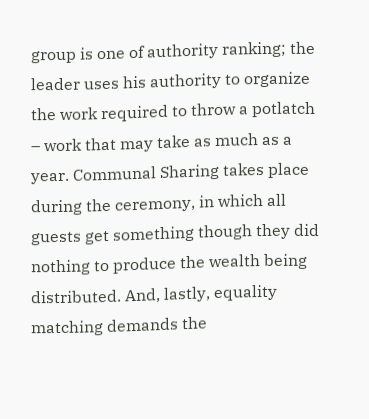group is one of authority ranking; the leader uses his authority to organize the work required to throw a potlatch – work that may take as much as a year. Communal Sharing takes place during the ceremony, in which all guests get something though they did nothing to produce the wealth being distributed. And, lastly, equality matching demands the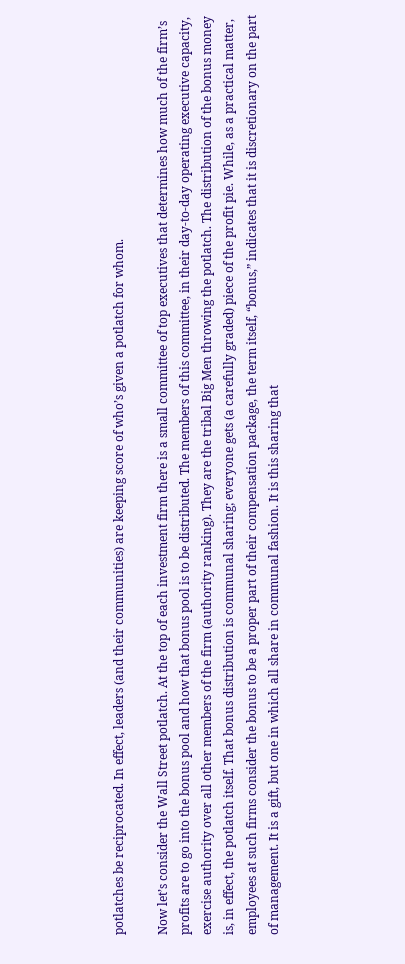potlatches be reciprocated. In effect, leaders (and their communities) are keeping score of who’s given a potlatch for whom.

Now let’s consider the Wall Street potlatch. At the top of each investment firm there is a small committee of top executives that determines how much of the firm’s profits are to go into the bonus pool and how that bonus pool is to be distributed. The members of this committee, in their day-to-day operating executive capacity, exercise authority over all other members of the firm (authority ranking). They are the tribal Big Men throwing the potlatch. The distribution of the bonus money is, in effect, the potlatch itself. That bonus distribution is communal sharing; everyone gets (a carefully graded) piece of the profit pie. While, as a practical matter, employees at such firms consider the bonus to be a proper part of their compensation package, the term itself, “bonus,” indicates that it is discretionary on the part of management. It is a gift, but one in which all share in communal fashion. It is this sharing that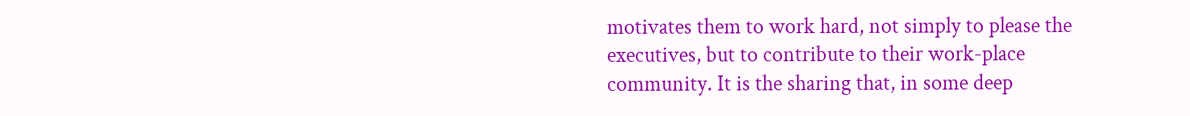motivates them to work hard, not simply to please the executives, but to contribute to their work-place community. It is the sharing that, in some deep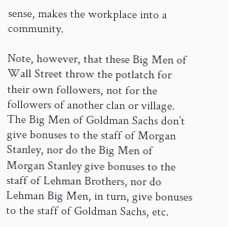sense, makes the workplace into a community.

Note, however, that these Big Men of Wall Street throw the potlatch for their own followers, not for the followers of another clan or village. The Big Men of Goldman Sachs don’t give bonuses to the staff of Morgan Stanley, nor do the Big Men of Morgan Stanley give bonuses to the staff of Lehman Brothers, nor do Lehman Big Men, in turn, give bonuses to the staff of Goldman Sachs, etc.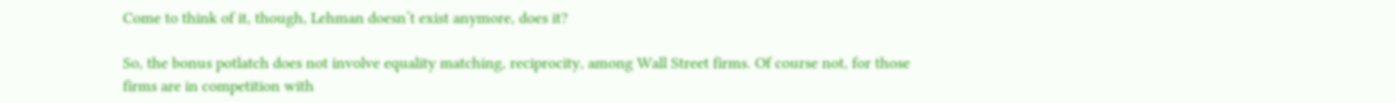Come to think of it, though, Lehman doesn’t exist anymore, does it?

So, the bonus potlatch does not involve equality matching, reciprocity, among Wall Street firms. Of course not, for those firms are in competition with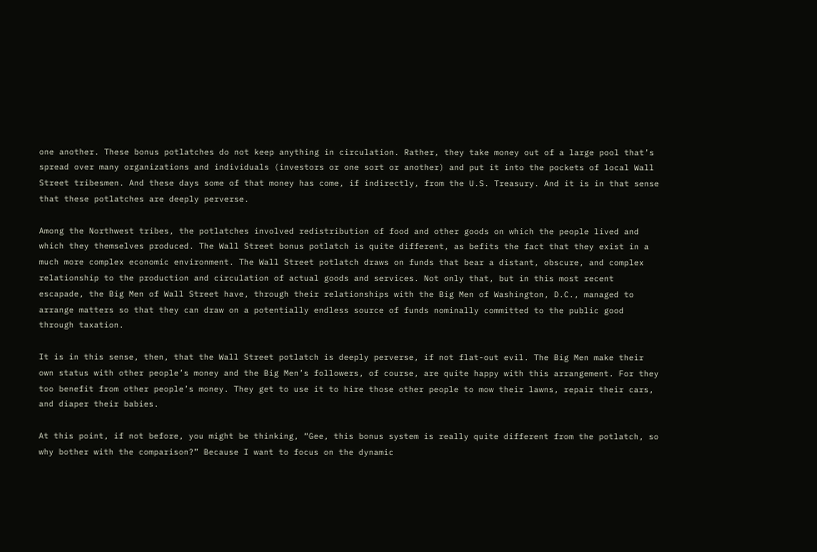one another. These bonus potlatches do not keep anything in circulation. Rather, they take money out of a large pool that’s spread over many organizations and individuals (investors or one sort or another) and put it into the pockets of local Wall Street tribesmen. And these days some of that money has come, if indirectly, from the U.S. Treasury. And it is in that sense that these potlatches are deeply perverse.

Among the Northwest tribes, the potlatches involved redistribution of food and other goods on which the people lived and which they themselves produced. The Wall Street bonus potlatch is quite different, as befits the fact that they exist in a much more complex economic environment. The Wall Street potlatch draws on funds that bear a distant, obscure, and complex relationship to the production and circulation of actual goods and services. Not only that, but in this most recent escapade, the Big Men of Wall Street have, through their relationships with the Big Men of Washington, D.C., managed to arrange matters so that they can draw on a potentially endless source of funds nominally committed to the public good through taxation.

It is in this sense, then, that the Wall Street potlatch is deeply perverse, if not flat-out evil. The Big Men make their own status with other people’s money and the Big Men’s followers, of course, are quite happy with this arrangement. For they too benefit from other people’s money. They get to use it to hire those other people to mow their lawns, repair their cars, and diaper their babies.

At this point, if not before, you might be thinking, “Gee, this bonus system is really quite different from the potlatch, so why bother with the comparison?” Because I want to focus on the dynamic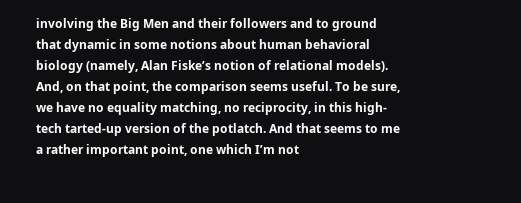involving the Big Men and their followers and to ground that dynamic in some notions about human behavioral biology (namely, Alan Fiske’s notion of relational models). And, on that point, the comparison seems useful. To be sure, we have no equality matching, no reciprocity, in this high-tech tarted-up version of the potlatch. And that seems to me a rather important point, one which I’m not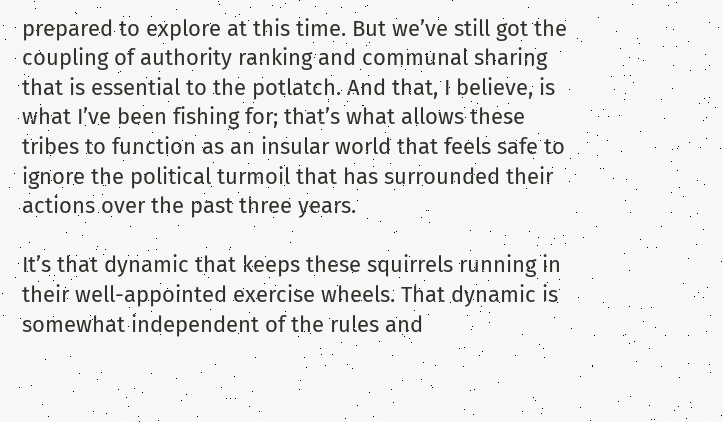prepared to explore at this time. But we’ve still got the coupling of authority ranking and communal sharing that is essential to the potlatch. And that, I believe, is what I’ve been fishing for; that’s what allows these tribes to function as an insular world that feels safe to ignore the political turmoil that has surrounded their actions over the past three years.

It’s that dynamic that keeps these squirrels running in their well-appointed exercise wheels. That dynamic is somewhat independent of the rules and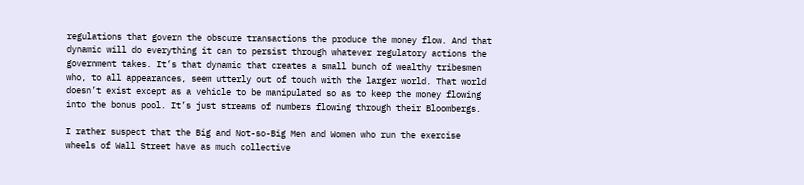regulations that govern the obscure transactions the produce the money flow. And that dynamic will do everything it can to persist through whatever regulatory actions the government takes. It’s that dynamic that creates a small bunch of wealthy tribesmen who, to all appearances, seem utterly out of touch with the larger world. That world doesn’t exist except as a vehicle to be manipulated so as to keep the money flowing into the bonus pool. It’s just streams of numbers flowing through their Bloombergs.

I rather suspect that the Big and Not-so-Big Men and Women who run the exercise wheels of Wall Street have as much collective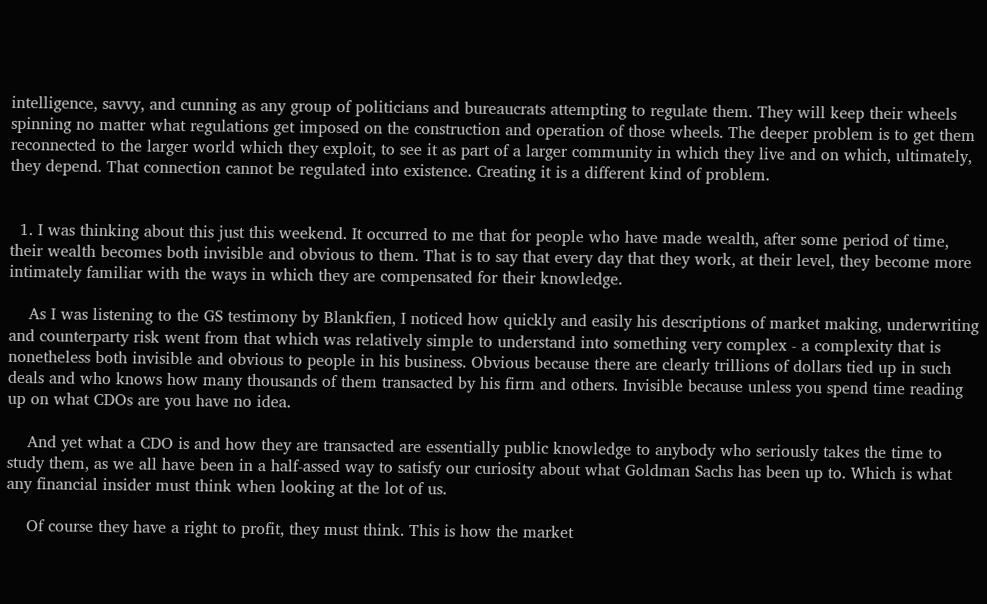intelligence, savvy, and cunning as any group of politicians and bureaucrats attempting to regulate them. They will keep their wheels spinning no matter what regulations get imposed on the construction and operation of those wheels. The deeper problem is to get them reconnected to the larger world which they exploit, to see it as part of a larger community in which they live and on which, ultimately, they depend. That connection cannot be regulated into existence. Creating it is a different kind of problem.


  1. I was thinking about this just this weekend. It occurred to me that for people who have made wealth, after some period of time, their wealth becomes both invisible and obvious to them. That is to say that every day that they work, at their level, they become more intimately familiar with the ways in which they are compensated for their knowledge.

    As I was listening to the GS testimony by Blankfien, I noticed how quickly and easily his descriptions of market making, underwriting and counterparty risk went from that which was relatively simple to understand into something very complex - a complexity that is nonetheless both invisible and obvious to people in his business. Obvious because there are clearly trillions of dollars tied up in such deals and who knows how many thousands of them transacted by his firm and others. Invisible because unless you spend time reading up on what CDOs are you have no idea.

    And yet what a CDO is and how they are transacted are essentially public knowledge to anybody who seriously takes the time to study them, as we all have been in a half-assed way to satisfy our curiosity about what Goldman Sachs has been up to. Which is what any financial insider must think when looking at the lot of us.

    Of course they have a right to profit, they must think. This is how the market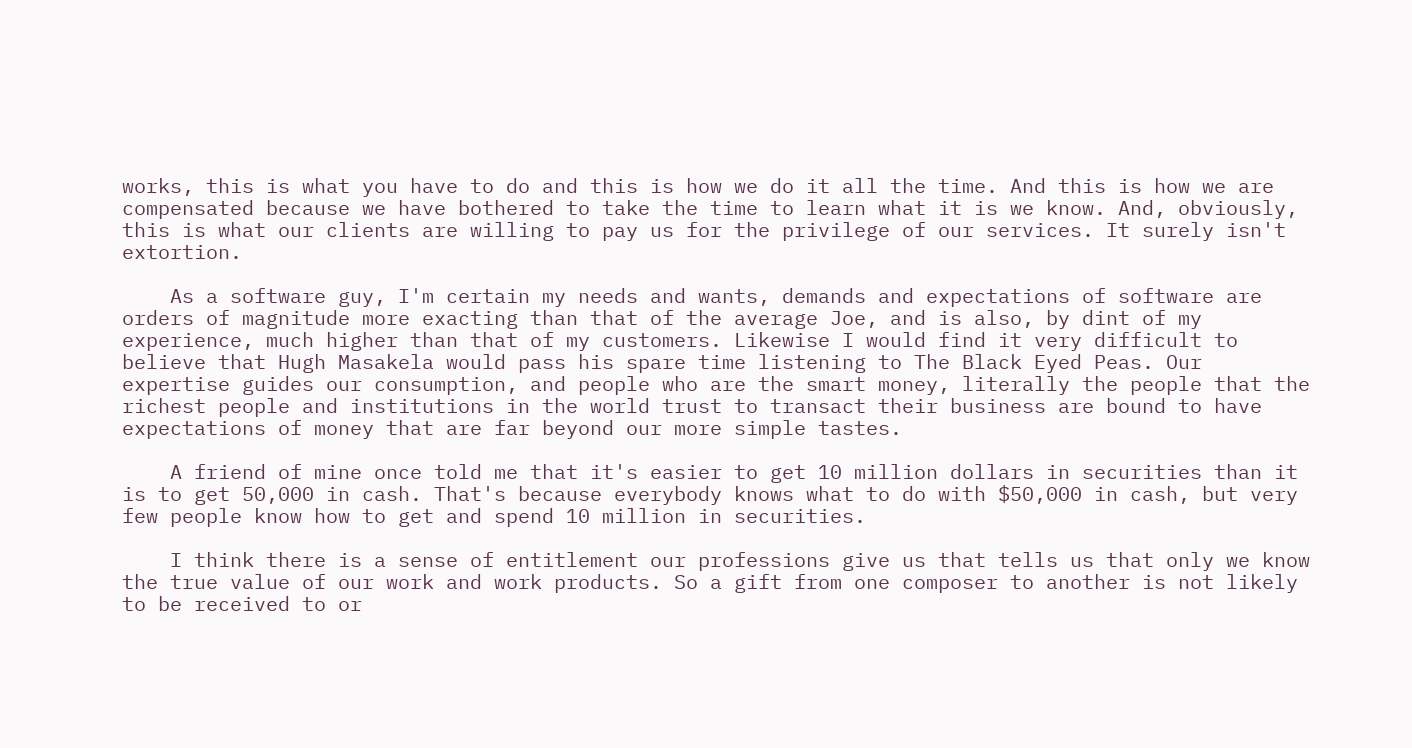works, this is what you have to do and this is how we do it all the time. And this is how we are compensated because we have bothered to take the time to learn what it is we know. And, obviously, this is what our clients are willing to pay us for the privilege of our services. It surely isn't extortion.

    As a software guy, I'm certain my needs and wants, demands and expectations of software are orders of magnitude more exacting than that of the average Joe, and is also, by dint of my experience, much higher than that of my customers. Likewise I would find it very difficult to believe that Hugh Masakela would pass his spare time listening to The Black Eyed Peas. Our expertise guides our consumption, and people who are the smart money, literally the people that the richest people and institutions in the world trust to transact their business are bound to have expectations of money that are far beyond our more simple tastes.

    A friend of mine once told me that it's easier to get 10 million dollars in securities than it is to get 50,000 in cash. That's because everybody knows what to do with $50,000 in cash, but very few people know how to get and spend 10 million in securities.

    I think there is a sense of entitlement our professions give us that tells us that only we know the true value of our work and work products. So a gift from one composer to another is not likely to be received to or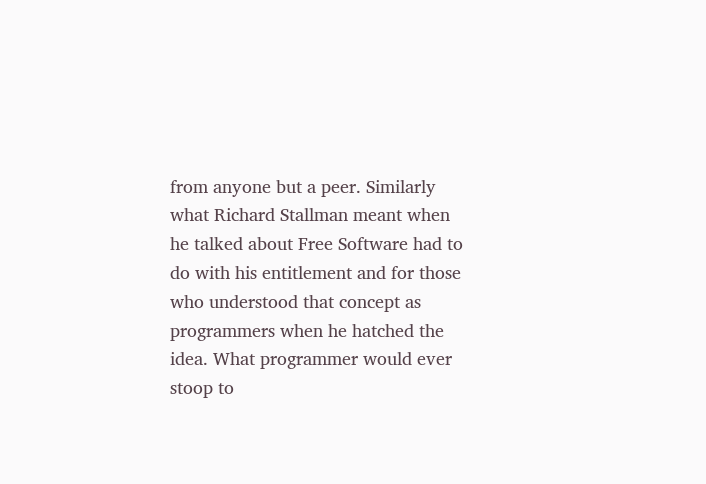from anyone but a peer. Similarly what Richard Stallman meant when he talked about Free Software had to do with his entitlement and for those who understood that concept as programmers when he hatched the idea. What programmer would ever stoop to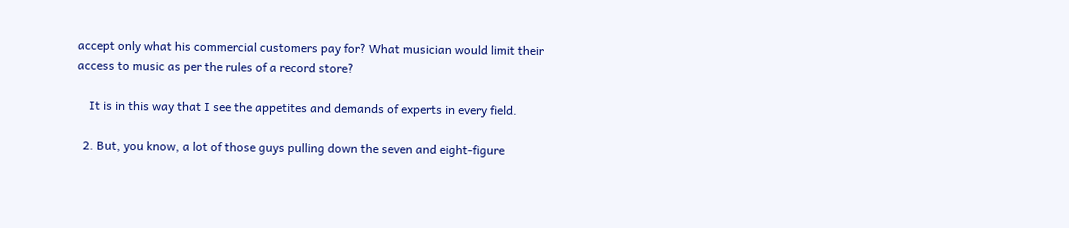accept only what his commercial customers pay for? What musician would limit their access to music as per the rules of a record store?

    It is in this way that I see the appetites and demands of experts in every field.

  2. But, you know, a lot of those guys pulling down the seven and eight-figure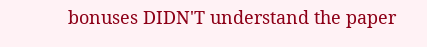bonuses DIDN'T understand the paper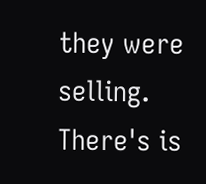they were selling. There's is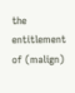the entitlement of (malign)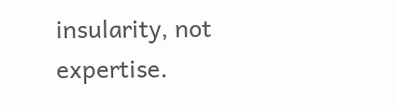insularity, not expertise.